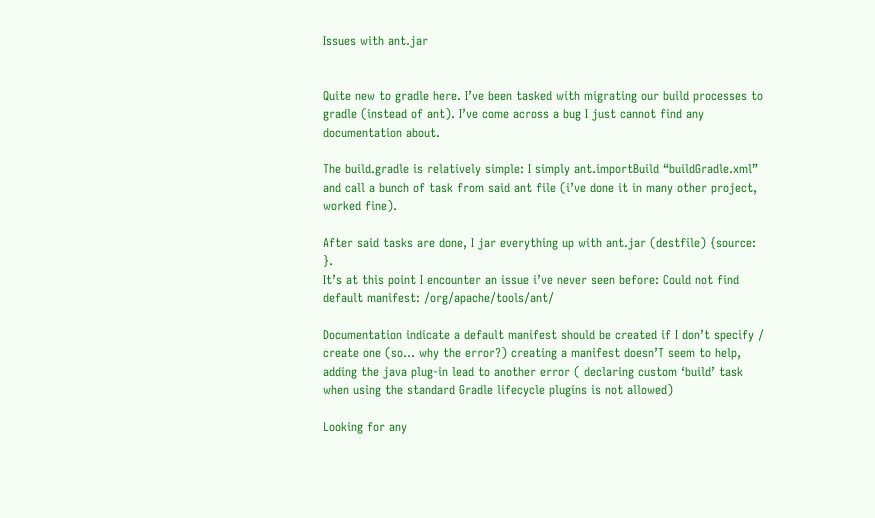Issues with ant.jar


Quite new to gradle here. I’ve been tasked with migrating our build processes to gradle (instead of ant). I’ve come across a bug I just cannot find any documentation about.

The build.gradle is relatively simple: I simply ant.importBuild “buildGradle.xml” and call a bunch of task from said ant file (i’ve done it in many other project, worked fine).

After said tasks are done, I jar everything up with ant.jar (destfile) {source: }.
It’s at this point I encounter an issue i’ve never seen before: Could not find default manifest: /org/apache/tools/ant/

Documentation indicate a default manifest should be created if I don’t specify / create one (so… why the error?) creating a manifest doesn’T seem to help, adding the java plug-in lead to another error ( declaring custom ‘build’ task when using the standard Gradle lifecycle plugins is not allowed)

Looking for any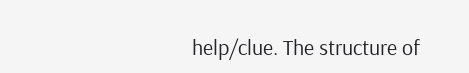help/clue. The structure of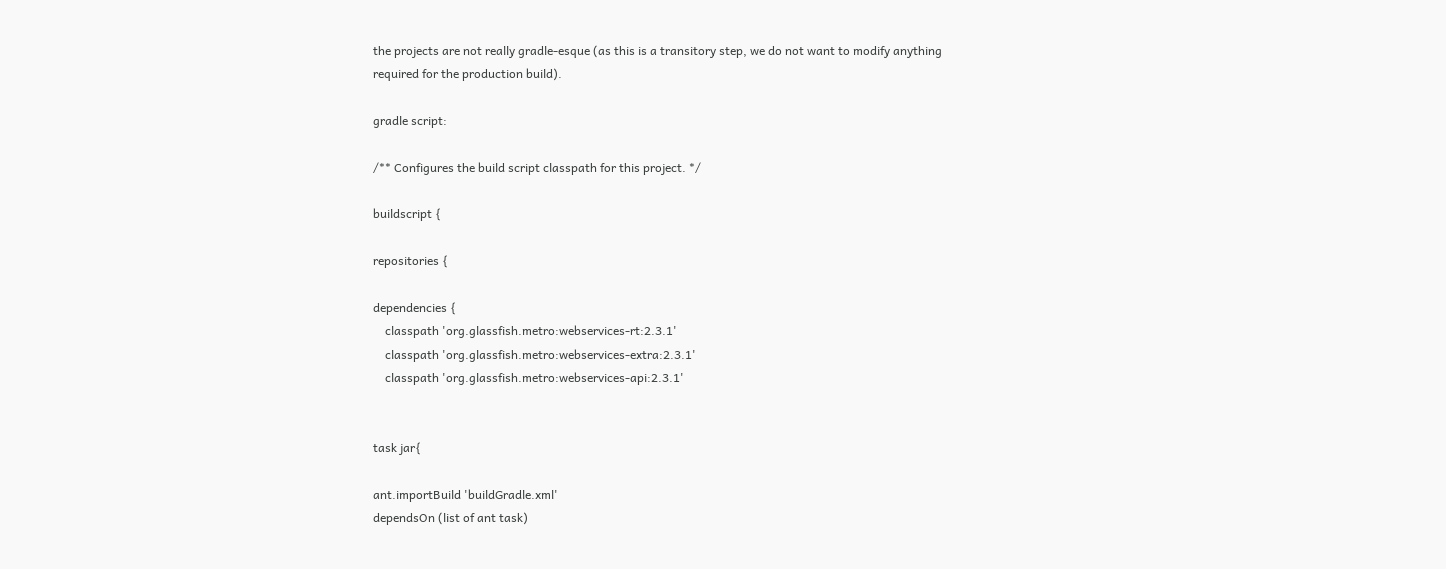the projects are not really gradle-esque (as this is a transitory step, we do not want to modify anything required for the production build).

gradle script:

/** Configures the build script classpath for this project. */

buildscript {

repositories {

dependencies {
    classpath 'org.glassfish.metro:webservices-rt:2.3.1'
    classpath 'org.glassfish.metro:webservices-extra:2.3.1'
    classpath 'org.glassfish.metro:webservices-api:2.3.1'


task jar{

ant.importBuild 'buildGradle.xml'
dependsOn (list of ant task)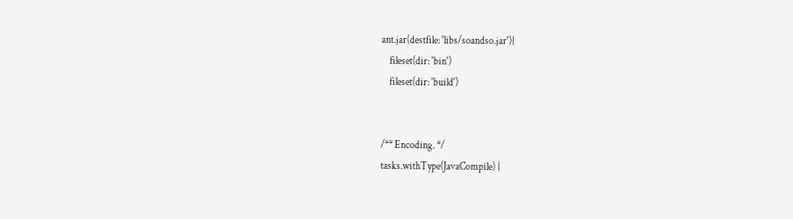ant.jar(destfile: 'libs/soandso.jar'){
    fileset(dir: 'bin')
    fileset(dir: 'build')


/** Encoding. */
tasks.withType(JavaCompile) {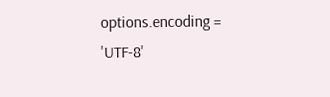options.encoding = 'UTF-8'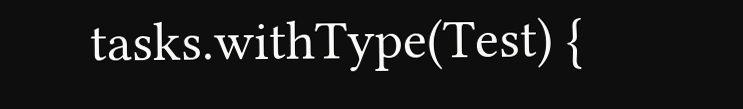tasks.withType(Test) {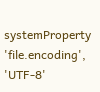systemProperty 'file.encoding', 'UTF-8'